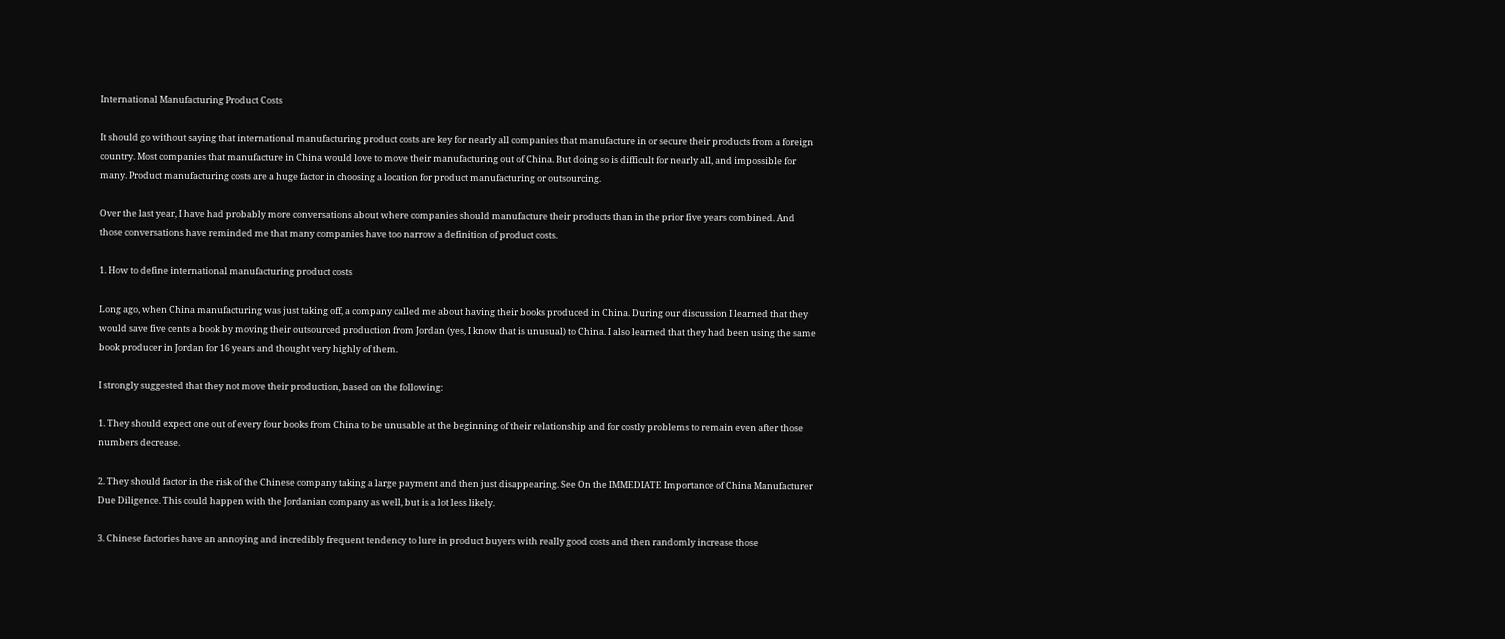International Manufacturing Product Costs

It should go without saying that international manufacturing product costs are key for nearly all companies that manufacture in or secure their products from a foreign country. Most companies that manufacture in China would love to move their manufacturing out of China. But doing so is difficult for nearly all, and impossible for many. Product manufacturing costs are a huge factor in choosing a location for product manufacturing or outsourcing.

Over the last year, I have had probably more conversations about where companies should manufacture their products than in the prior five years combined. And those conversations have reminded me that many companies have too narrow a definition of product costs.

1. How to define international manufacturing product costs

Long ago, when China manufacturing was just taking off, a company called me about having their books produced in China. During our discussion I learned that they would save five cents a book by moving their outsourced production from Jordan (yes, I know that is unusual) to China. I also learned that they had been using the same book producer in Jordan for 16 years and thought very highly of them.

I strongly suggested that they not move their production, based on the following:

1. They should expect one out of every four books from China to be unusable at the beginning of their relationship and for costly problems to remain even after those numbers decrease.

2. They should factor in the risk of the Chinese company taking a large payment and then just disappearing. See On the IMMEDIATE Importance of China Manufacturer Due Diligence. This could happen with the Jordanian company as well, but is a lot less likely.

3. Chinese factories have an annoying and incredibly frequent tendency to lure in product buyers with really good costs and then randomly increase those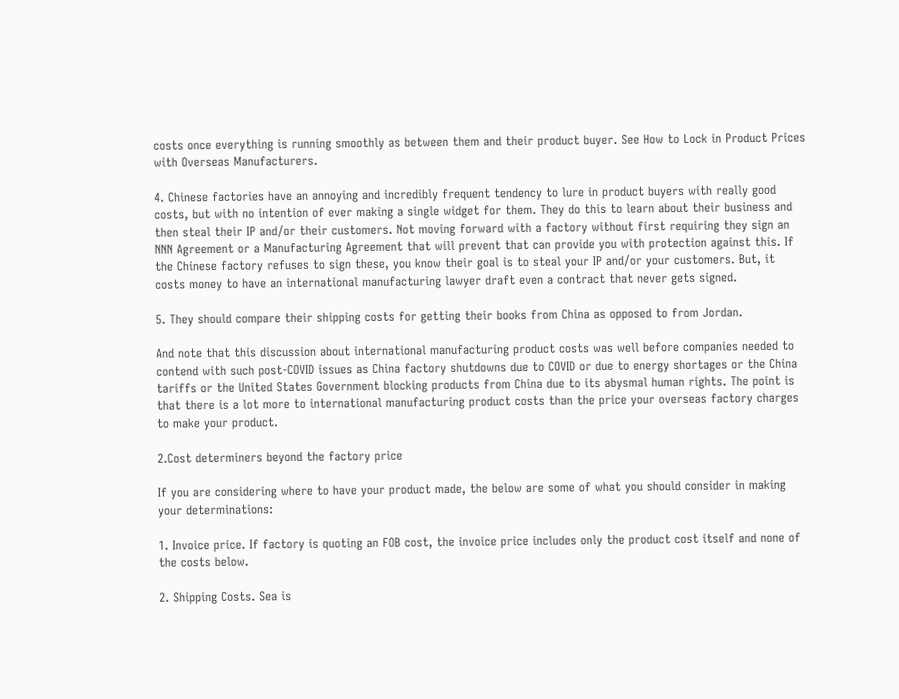costs once everything is running smoothly as between them and their product buyer. See How to Lock in Product Prices with Overseas Manufacturers.

4. Chinese factories have an annoying and incredibly frequent tendency to lure in product buyers with really good costs, but with no intention of ever making a single widget for them. They do this to learn about their business and then steal their IP and/or their customers. Not moving forward with a factory without first requiring they sign an NNN Agreement or a Manufacturing Agreement that will prevent that can provide you with protection against this. If the Chinese factory refuses to sign these, you know their goal is to steal your IP and/or your customers. But, it costs money to have an international manufacturing lawyer draft even a contract that never gets signed.

5. They should compare their shipping costs for getting their books from China as opposed to from Jordan.

And note that this discussion about international manufacturing product costs was well before companies needed to contend with such post-COVID issues as China factory shutdowns due to COVID or due to energy shortages or the China tariffs or the United States Government blocking products from China due to its abysmal human rights. The point is that there is a lot more to international manufacturing product costs than the price your overseas factory charges to make your product.

2.Cost determiners beyond the factory price

If you are considering where to have your product made, the below are some of what you should consider in making your determinations:

1. Invoice price. If factory is quoting an FOB cost, the invoice price includes only the product cost itself and none of the costs below.

2. Shipping Costs. Sea is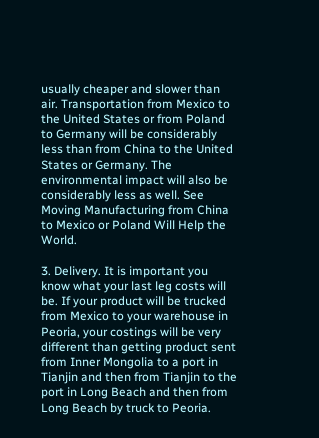usually cheaper and slower than air. Transportation from Mexico to the United States or from Poland to Germany will be considerably less than from China to the United States or Germany. The environmental impact will also be considerably less as well. See Moving Manufacturing from China to Mexico or Poland Will Help the World.

3. Delivery. It is important you know what your last leg costs will be. If your product will be trucked from Mexico to your warehouse in Peoria, your costings will be very different than getting product sent from Inner Mongolia to a port in Tianjin and then from Tianjin to the port in Long Beach and then from Long Beach by truck to Peoria.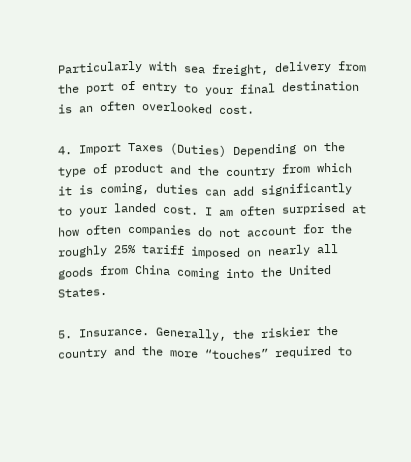Particularly with sea freight, delivery from the port of entry to your final destination is an often overlooked cost.

4. Import Taxes (Duties) Depending on the type of product and the country from which it is coming, duties can add significantly to your landed cost. I am often surprised at how often companies do not account for the roughly 25% tariff imposed on nearly all goods from China coming into the United States.

5. Insurance. Generally, the riskier the country and the more “touches” required to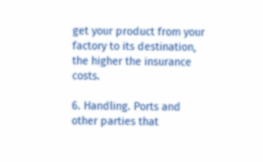get your product from your factory to its destination, the higher the insurance costs.

6. Handling. Ports and other parties that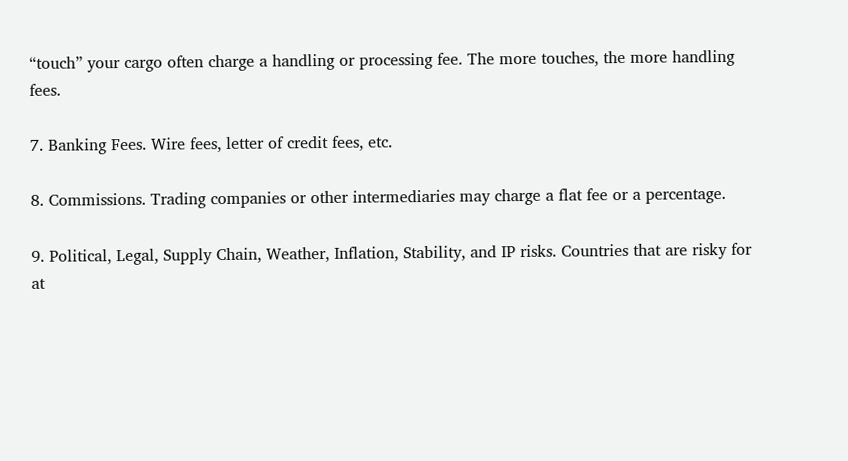“touch” your cargo often charge a handling or processing fee. The more touches, the more handling fees.

7. Banking Fees. Wire fees, letter of credit fees, etc.

8. Commissions. Trading companies or other intermediaries may charge a flat fee or a percentage.

9. Political, Legal, Supply Chain, Weather, Inflation, Stability, and IP risks. Countries that are risky for at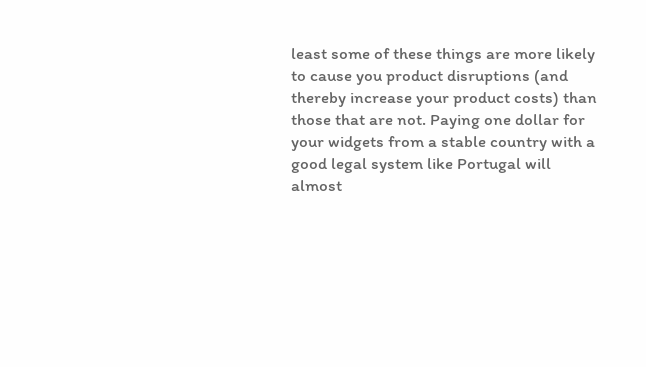least some of these things are more likely to cause you product disruptions (and thereby increase your product costs) than those that are not. Paying one dollar for your widgets from a stable country with a good legal system like Portugal will almost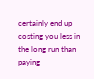certainly end up costing you less in the long run than paying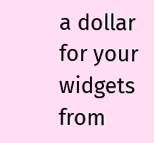a dollar for your widgets from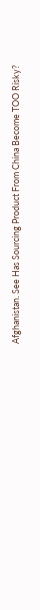Afghanistan. See Has Sourcing Product From China Become TOO Risky?